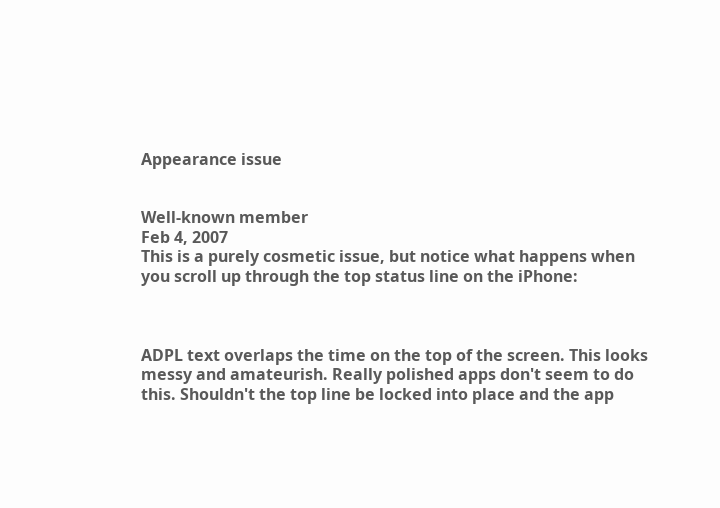Appearance issue


Well-known member
Feb 4, 2007
This is a purely cosmetic issue, but notice what happens when you scroll up through the top status line on the iPhone:



ADPL text overlaps the time on the top of the screen. This looks messy and amateurish. Really polished apps don't seem to do this. Shouldn't the top line be locked into place and the app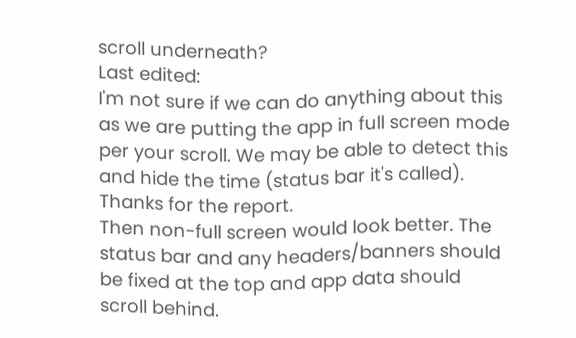scroll underneath?
Last edited:
I'm not sure if we can do anything about this as we are putting the app in full screen mode per your scroll. We may be able to detect this and hide the time (status bar it's called). Thanks for the report.
Then non-full screen would look better. The status bar and any headers/banners should be fixed at the top and app data should scroll behind.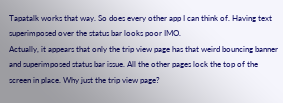Tapatalk works that way. So does every other app I can think of. Having text superimposed over the status bar looks poor IMO.
Actually, it appears that only the trip view page has that weird bouncing banner and superimposed status bar issue. All the other pages lock the top of the screen in place. Why just the trip view page?